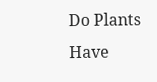Do Plants Have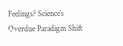Feelings? Science’s Overdue Paradigm Shift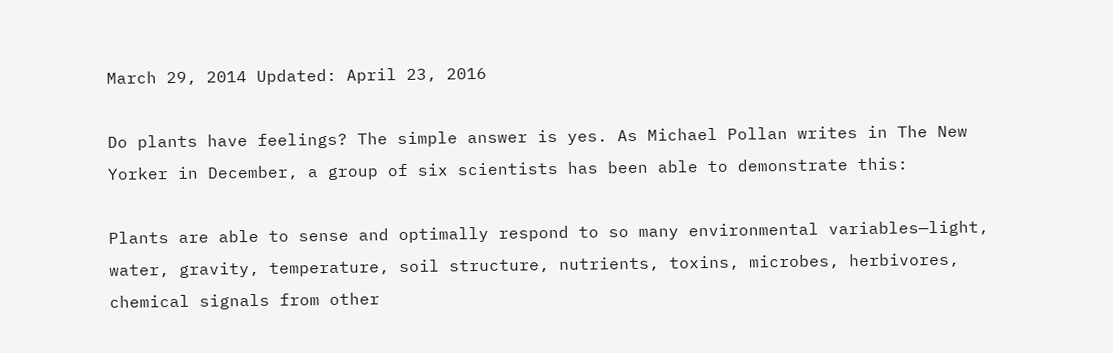March 29, 2014 Updated: April 23, 2016

Do plants have feelings? The simple answer is yes. As Michael Pollan writes in The New Yorker in December, a group of six scientists has been able to demonstrate this:

Plants are able to sense and optimally respond to so many environmental variables—light, water, gravity, temperature, soil structure, nutrients, toxins, microbes, herbivores, chemical signals from other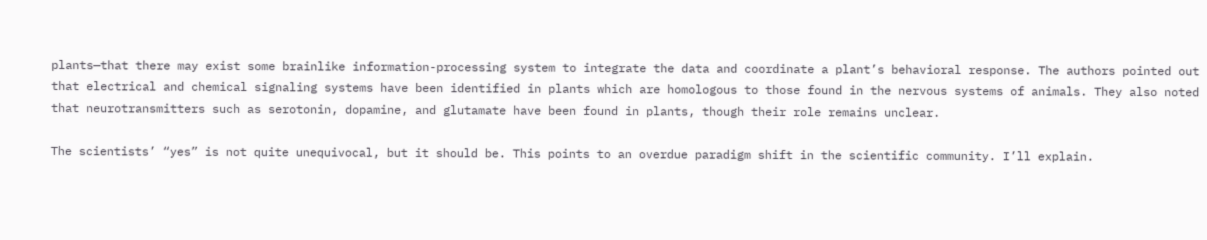plants—that there may exist some brainlike information-processing system to integrate the data and coordinate a plant’s behavioral response. The authors pointed out that electrical and chemical signaling systems have been identified in plants which are homologous to those found in the nervous systems of animals. They also noted that neurotransmitters such as serotonin, dopamine, and glutamate have been found in plants, though their role remains unclear.

The scientists’ “yes” is not quite unequivocal, but it should be. This points to an overdue paradigm shift in the scientific community. I’ll explain.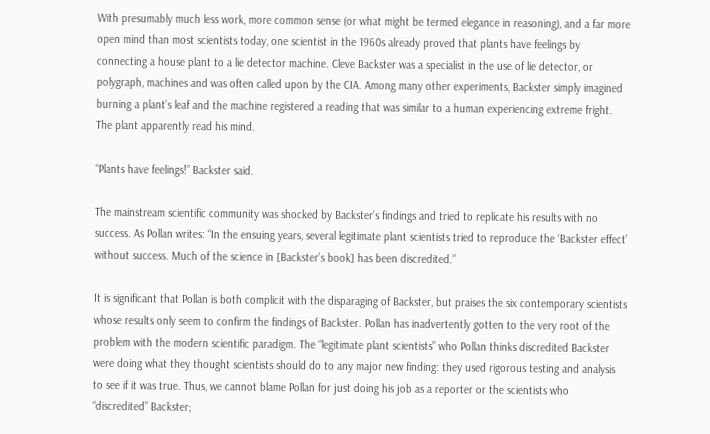With presumably much less work, more common sense (or what might be termed elegance in reasoning), and a far more open mind than most scientists today, one scientist in the 1960s already proved that plants have feelings by connecting a house plant to a lie detector machine. Cleve Backster was a specialist in the use of lie detector, or polygraph, machines and was often called upon by the CIA. Among many other experiments, Backster simply imagined burning a plant’s leaf and the machine registered a reading that was similar to a human experiencing extreme fright. The plant apparently read his mind.

“Plants have feelings!” Backster said.

The mainstream scientific community was shocked by Backster’s findings and tried to replicate his results with no success. As Pollan writes: “In the ensuing years, several legitimate plant scientists tried to reproduce the ‘Backster effect’ without success. Much of the science in [Backster’s book] has been discredited.”

It is significant that Pollan is both complicit with the disparaging of Backster, but praises the six contemporary scientists whose results only seem to confirm the findings of Backster. Pollan has inadvertently gotten to the very root of the problem with the modern scientific paradigm. The “legitimate plant scientists” who Pollan thinks discredited Backster were doing what they thought scientists should do to any major new finding: they used rigorous testing and analysis to see if it was true. Thus, we cannot blame Pollan for just doing his job as a reporter or the scientists who “discredited” Backster;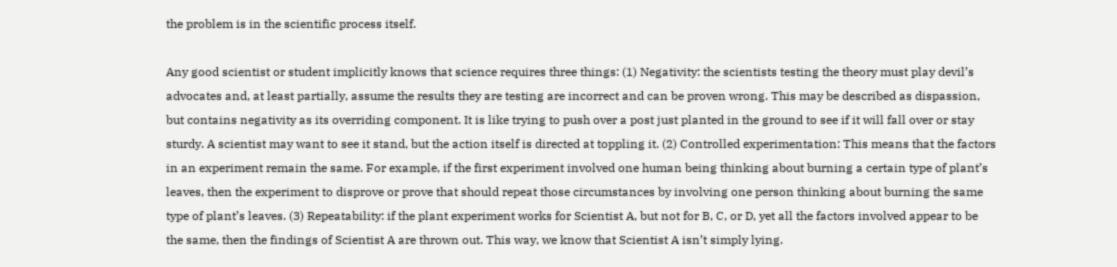the problem is in the scientific process itself.

Any good scientist or student implicitly knows that science requires three things: (1) Negativity: the scientists testing the theory must play devil’s advocates and, at least partially, assume the results they are testing are incorrect and can be proven wrong. This may be described as dispassion, but contains negativity as its overriding component. It is like trying to push over a post just planted in the ground to see if it will fall over or stay sturdy. A scientist may want to see it stand, but the action itself is directed at toppling it. (2) Controlled experimentation: This means that the factors in an experiment remain the same. For example, if the first experiment involved one human being thinking about burning a certain type of plant’s leaves, then the experiment to disprove or prove that should repeat those circumstances by involving one person thinking about burning the same type of plant’s leaves. (3) Repeatability: if the plant experiment works for Scientist A, but not for B, C, or D, yet all the factors involved appear to be the same, then the findings of Scientist A are thrown out. This way, we know that Scientist A isn’t simply lying.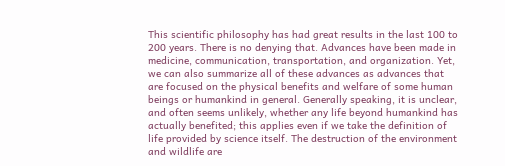This scientific philosophy has had great results in the last 100 to 200 years. There is no denying that. Advances have been made in medicine, communication, transportation, and organization. Yet, we can also summarize all of these advances as advances that are focused on the physical benefits and welfare of some human beings or humankind in general. Generally speaking, it is unclear, and often seems unlikely, whether any life beyond humankind has actually benefited; this applies even if we take the definition of life provided by science itself. The destruction of the environment and wildlife are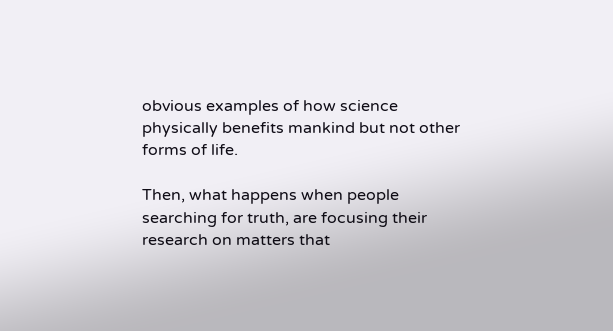obvious examples of how science physically benefits mankind but not other forms of life.

Then, what happens when people searching for truth, are focusing their research on matters that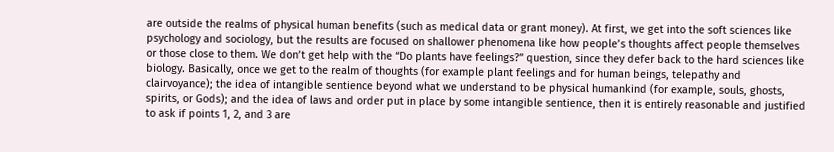are outside the realms of physical human benefits (such as medical data or grant money). At first, we get into the soft sciences like psychology and sociology, but the results are focused on shallower phenomena like how people’s thoughts affect people themselves or those close to them. We don’t get help with the “Do plants have feelings?” question, since they defer back to the hard sciences like biology. Basically, once we get to the realm of thoughts (for example plant feelings and for human beings, telepathy and clairvoyance); the idea of intangible sentience beyond what we understand to be physical humankind (for example, souls, ghosts, spirits, or Gods); and the idea of laws and order put in place by some intangible sentience, then it is entirely reasonable and justified to ask if points 1, 2, and 3 are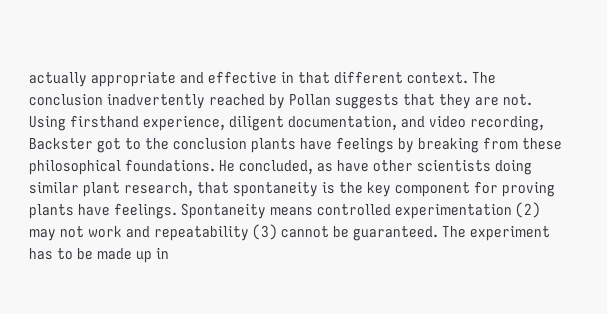actually appropriate and effective in that different context. The conclusion inadvertently reached by Pollan suggests that they are not. Using firsthand experience, diligent documentation, and video recording, Backster got to the conclusion plants have feelings by breaking from these philosophical foundations. He concluded, as have other scientists doing similar plant research, that spontaneity is the key component for proving plants have feelings. Spontaneity means controlled experimentation (2) may not work and repeatability (3) cannot be guaranteed. The experiment has to be made up in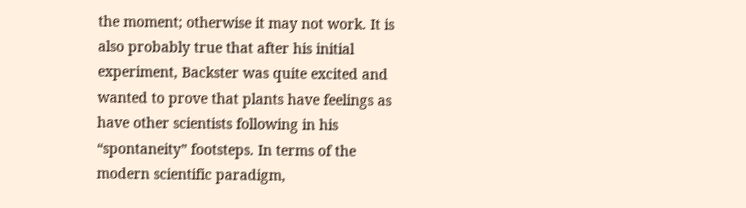the moment; otherwise it may not work. It is also probably true that after his initial experiment, Backster was quite excited and wanted to prove that plants have feelings as have other scientists following in his “spontaneity” footsteps. In terms of the modern scientific paradigm,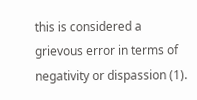this is considered a grievous error in terms of negativity or dispassion (1).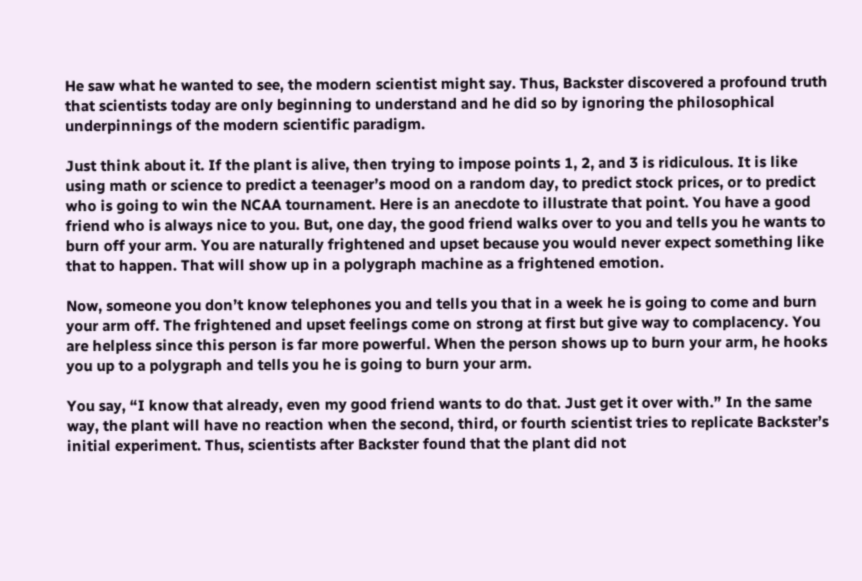He saw what he wanted to see, the modern scientist might say. Thus, Backster discovered a profound truth that scientists today are only beginning to understand and he did so by ignoring the philosophical underpinnings of the modern scientific paradigm.

Just think about it. If the plant is alive, then trying to impose points 1, 2, and 3 is ridiculous. It is like using math or science to predict a teenager’s mood on a random day, to predict stock prices, or to predict who is going to win the NCAA tournament. Here is an anecdote to illustrate that point. You have a good friend who is always nice to you. But, one day, the good friend walks over to you and tells you he wants to burn off your arm. You are naturally frightened and upset because you would never expect something like that to happen. That will show up in a polygraph machine as a frightened emotion.

Now, someone you don’t know telephones you and tells you that in a week he is going to come and burn your arm off. The frightened and upset feelings come on strong at first but give way to complacency. You are helpless since this person is far more powerful. When the person shows up to burn your arm, he hooks you up to a polygraph and tells you he is going to burn your arm.

You say, “I know that already, even my good friend wants to do that. Just get it over with.” In the same way, the plant will have no reaction when the second, third, or fourth scientist tries to replicate Backster’s initial experiment. Thus, scientists after Backster found that the plant did not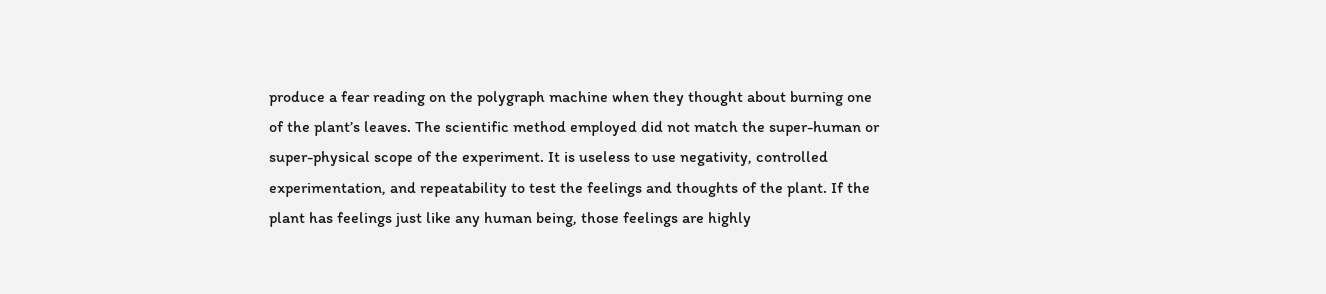produce a fear reading on the polygraph machine when they thought about burning one of the plant’s leaves. The scientific method employed did not match the super-human or super-physical scope of the experiment. It is useless to use negativity, controlled experimentation, and repeatability to test the feelings and thoughts of the plant. If the plant has feelings just like any human being, those feelings are highly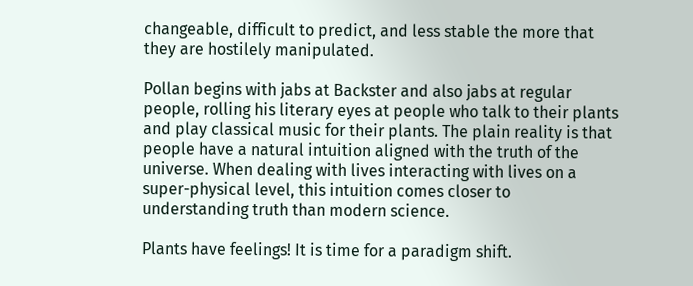changeable, difficult to predict, and less stable the more that they are hostilely manipulated.

Pollan begins with jabs at Backster and also jabs at regular people, rolling his literary eyes at people who talk to their plants and play classical music for their plants. The plain reality is that people have a natural intuition aligned with the truth of the universe. When dealing with lives interacting with lives on a super-physical level, this intuition comes closer to understanding truth than modern science.

Plants have feelings! It is time for a paradigm shift.